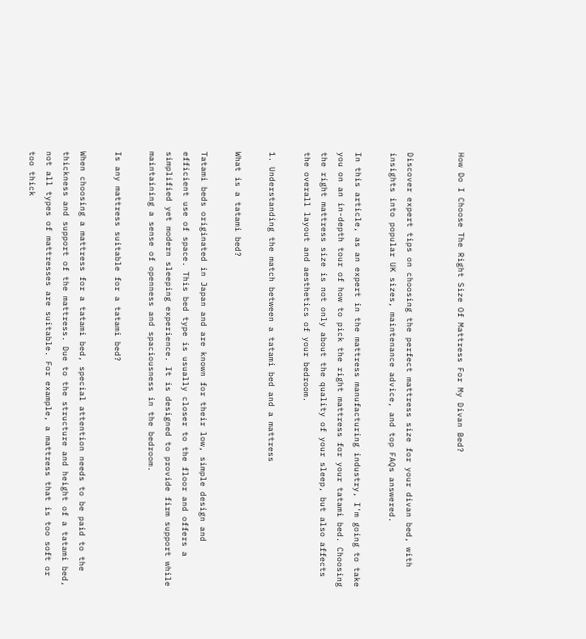How Do I Choose The Right Size Of Mattress For My Divan Bed?


Discover expert tips on choosing the perfect mattress size for your divan bed, with insights into popular UK sizes, maintenance advice, and top FAQs answered.

In this article, as an expert in the mattress manufacturing industry, I'm going to take you on an in-depth tour of how to pick the right mattress for your tatami bed. Choosing the right mattress size is not only about the quality of your sleep, but also affects the overall layout and aesthetics of your bedroom.

1. Understanding the match between a tatami bed and a mattress

What is a tatami bed?

Tatami beds originated in Japan and are known for their low, simple design and efficient use of space. This bed type is usually closer to the floor and offers a simplified yet modern sleeping experience. It is designed to provide firm support while maintaining a sense of openness and spaciousness in the bedroom.

Is any mattress suitable for a tatami bed?

When choosing a mattress for a tatami bed, special attention needs to be paid to the thickness and support of the mattress. Due to the structure and height of a tatami bed, not all types of mattresses are suitable. For example, a mattress that is too soft or too thick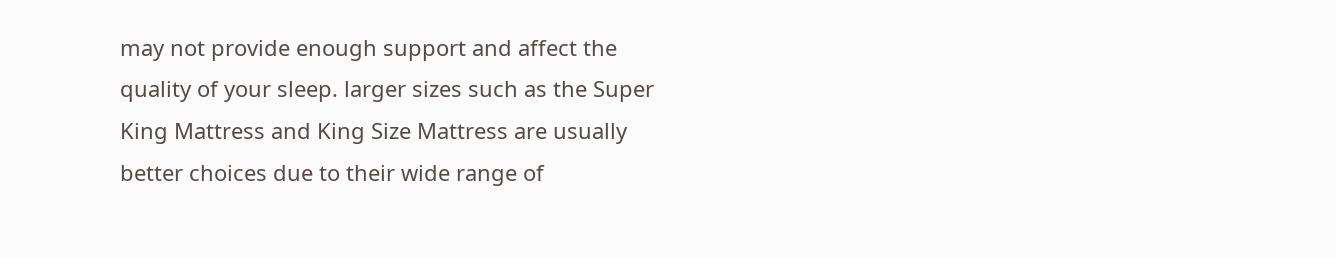may not provide enough support and affect the quality of your sleep. larger sizes such as the Super King Mattress and King Size Mattress are usually better choices due to their wide range of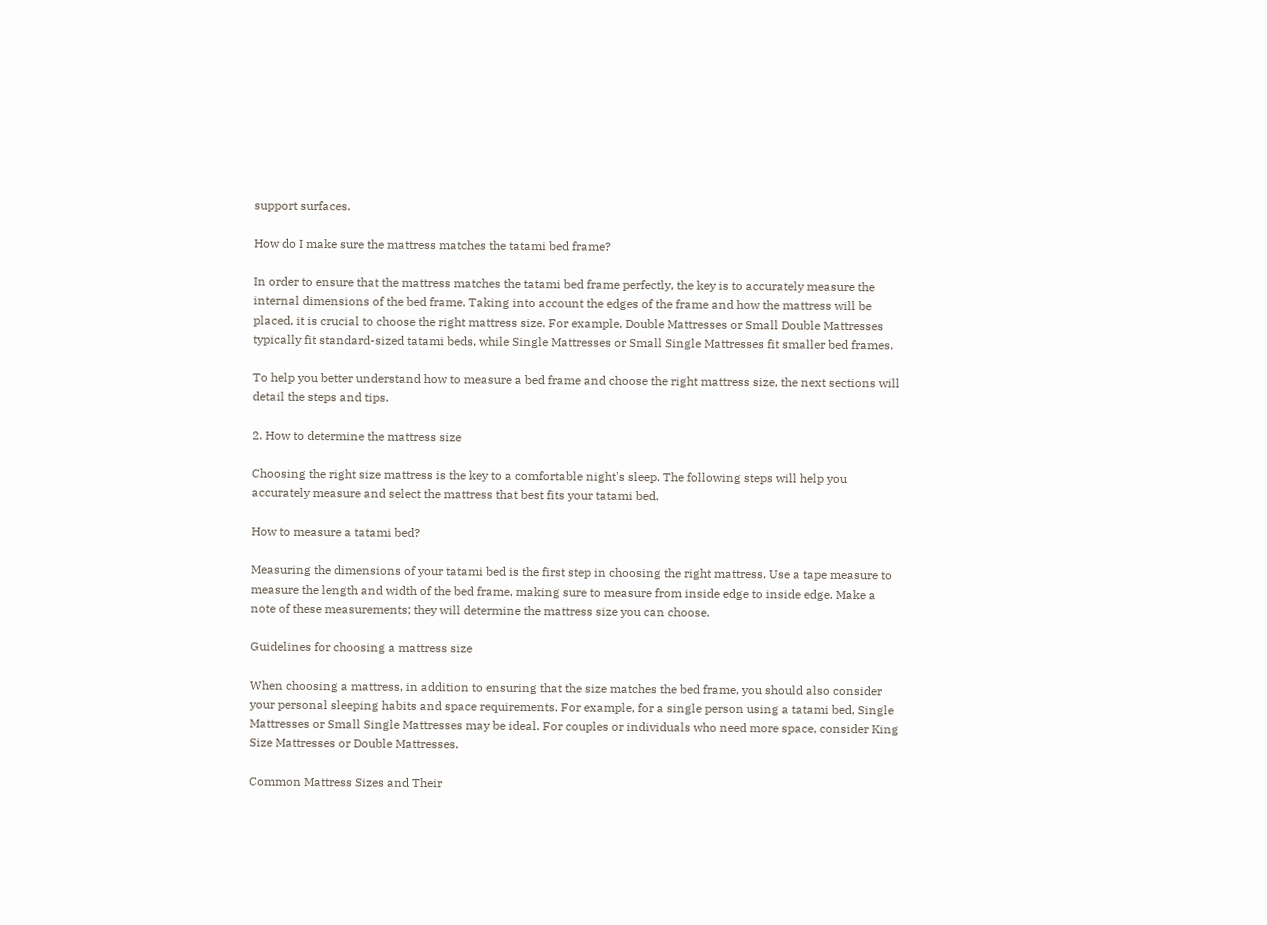support surfaces.

How do I make sure the mattress matches the tatami bed frame?

In order to ensure that the mattress matches the tatami bed frame perfectly, the key is to accurately measure the internal dimensions of the bed frame. Taking into account the edges of the frame and how the mattress will be placed, it is crucial to choose the right mattress size. For example, Double Mattresses or Small Double Mattresses typically fit standard-sized tatami beds, while Single Mattresses or Small Single Mattresses fit smaller bed frames.

To help you better understand how to measure a bed frame and choose the right mattress size, the next sections will detail the steps and tips.

2. How to determine the mattress size

Choosing the right size mattress is the key to a comfortable night's sleep. The following steps will help you accurately measure and select the mattress that best fits your tatami bed.

How to measure a tatami bed?

Measuring the dimensions of your tatami bed is the first step in choosing the right mattress. Use a tape measure to measure the length and width of the bed frame, making sure to measure from inside edge to inside edge. Make a note of these measurements; they will determine the mattress size you can choose.

Guidelines for choosing a mattress size

When choosing a mattress, in addition to ensuring that the size matches the bed frame, you should also consider your personal sleeping habits and space requirements. For example, for a single person using a tatami bed, Single Mattresses or Small Single Mattresses may be ideal. For couples or individuals who need more space, consider King Size Mattresses or Double Mattresses.

Common Mattress Sizes and Their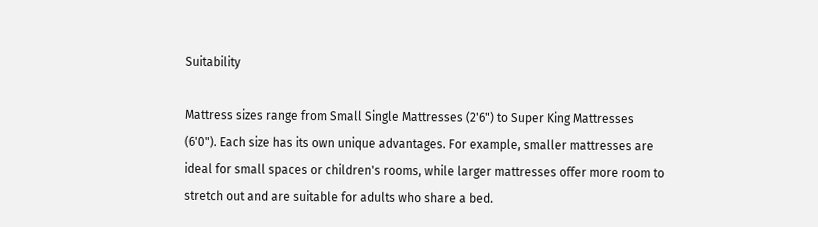Suitability

Mattress sizes range from Small Single Mattresses (2'6") to Super King Mattresses (6'0"). Each size has its own unique advantages. For example, smaller mattresses are ideal for small spaces or children's rooms, while larger mattresses offer more room to stretch out and are suitable for adults who share a bed.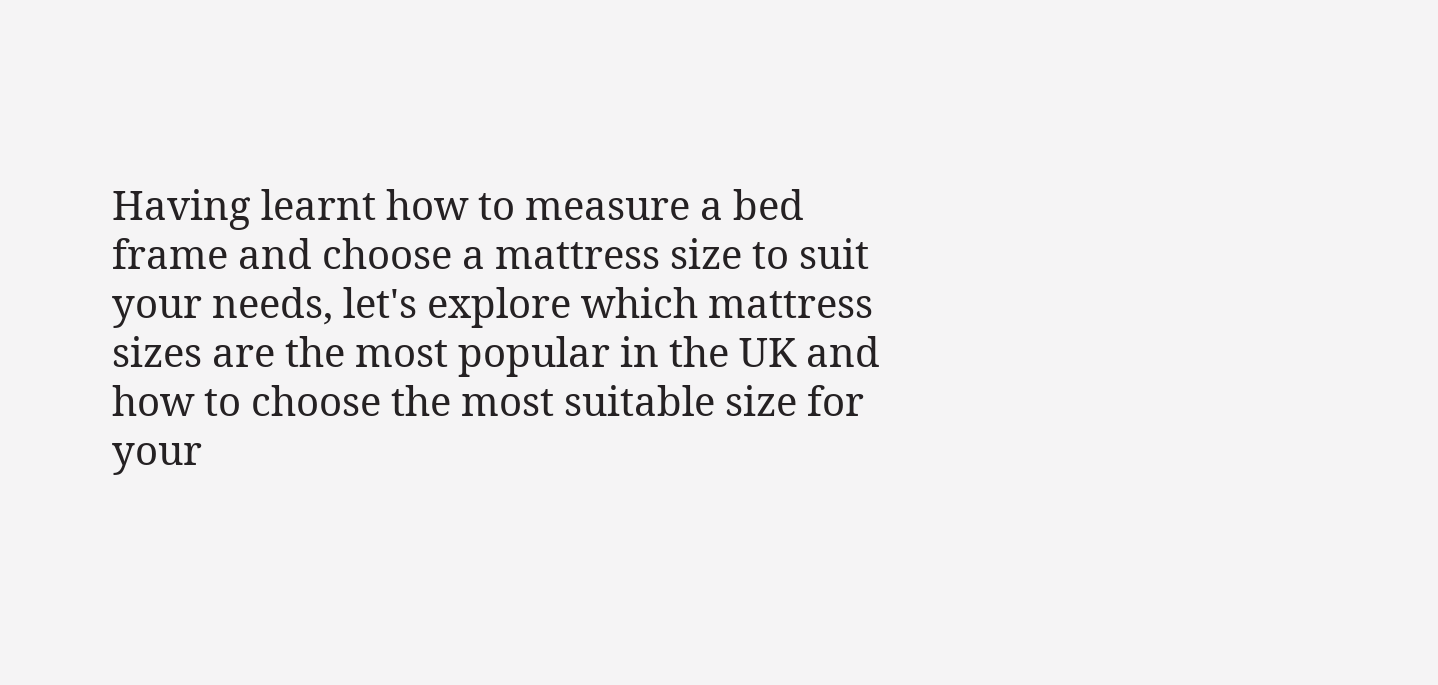Having learnt how to measure a bed frame and choose a mattress size to suit your needs, let's explore which mattress sizes are the most popular in the UK and how to choose the most suitable size for your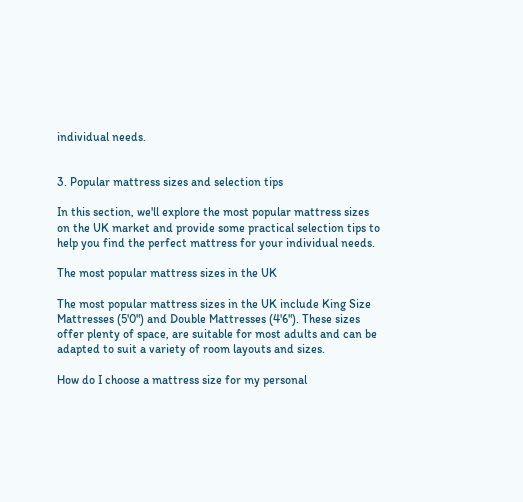individual needs.


3. Popular mattress sizes and selection tips

In this section, we'll explore the most popular mattress sizes on the UK market and provide some practical selection tips to help you find the perfect mattress for your individual needs.

The most popular mattress sizes in the UK

The most popular mattress sizes in the UK include King Size Mattresses (5'0") and Double Mattresses (4'6"). These sizes offer plenty of space, are suitable for most adults and can be adapted to suit a variety of room layouts and sizes.

How do I choose a mattress size for my personal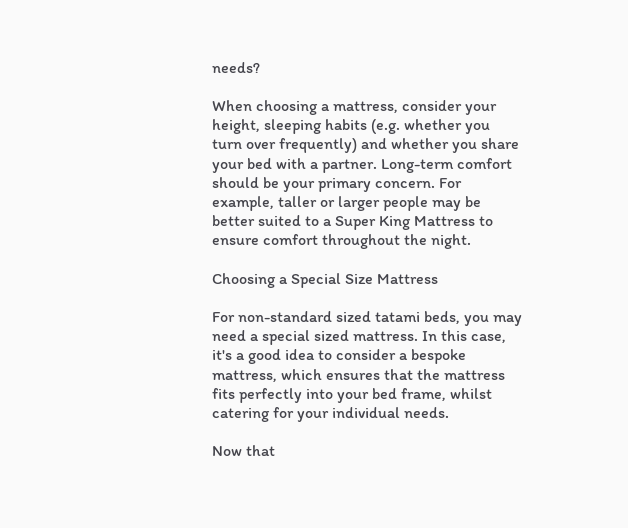needs?

When choosing a mattress, consider your height, sleeping habits (e.g. whether you turn over frequently) and whether you share your bed with a partner. Long-term comfort should be your primary concern. For example, taller or larger people may be better suited to a Super King Mattress to ensure comfort throughout the night.

Choosing a Special Size Mattress

For non-standard sized tatami beds, you may need a special sized mattress. In this case, it's a good idea to consider a bespoke mattress, which ensures that the mattress fits perfectly into your bed frame, whilst catering for your individual needs.

Now that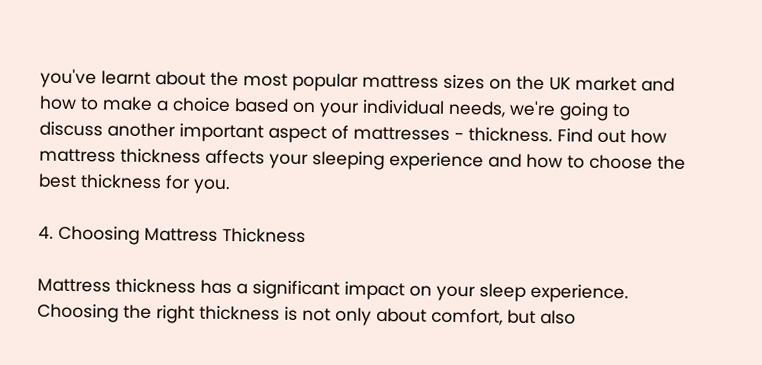you've learnt about the most popular mattress sizes on the UK market and how to make a choice based on your individual needs, we're going to discuss another important aspect of mattresses - thickness. Find out how mattress thickness affects your sleeping experience and how to choose the best thickness for you.

4. Choosing Mattress Thickness

Mattress thickness has a significant impact on your sleep experience. Choosing the right thickness is not only about comfort, but also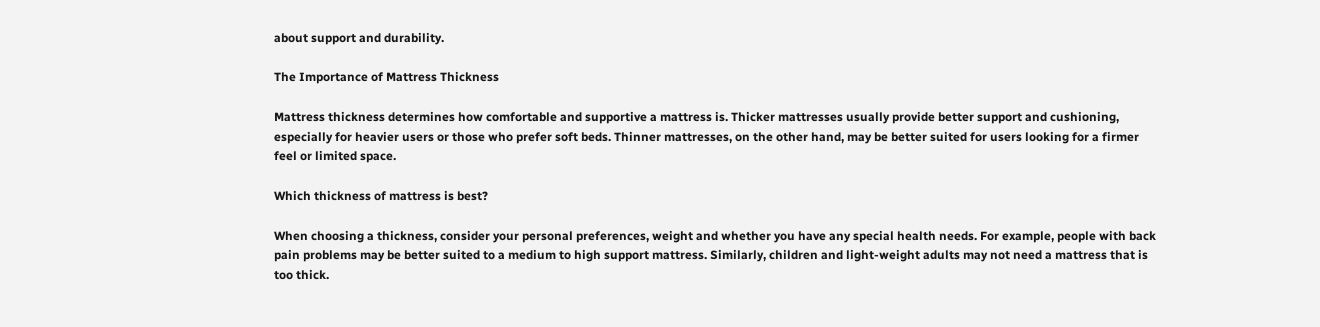about support and durability.

The Importance of Mattress Thickness

Mattress thickness determines how comfortable and supportive a mattress is. Thicker mattresses usually provide better support and cushioning, especially for heavier users or those who prefer soft beds. Thinner mattresses, on the other hand, may be better suited for users looking for a firmer feel or limited space.

Which thickness of mattress is best?

When choosing a thickness, consider your personal preferences, weight and whether you have any special health needs. For example, people with back pain problems may be better suited to a medium to high support mattress. Similarly, children and light-weight adults may not need a mattress that is too thick.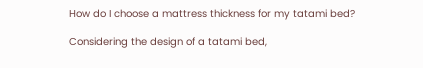How do I choose a mattress thickness for my tatami bed?

Considering the design of a tatami bed,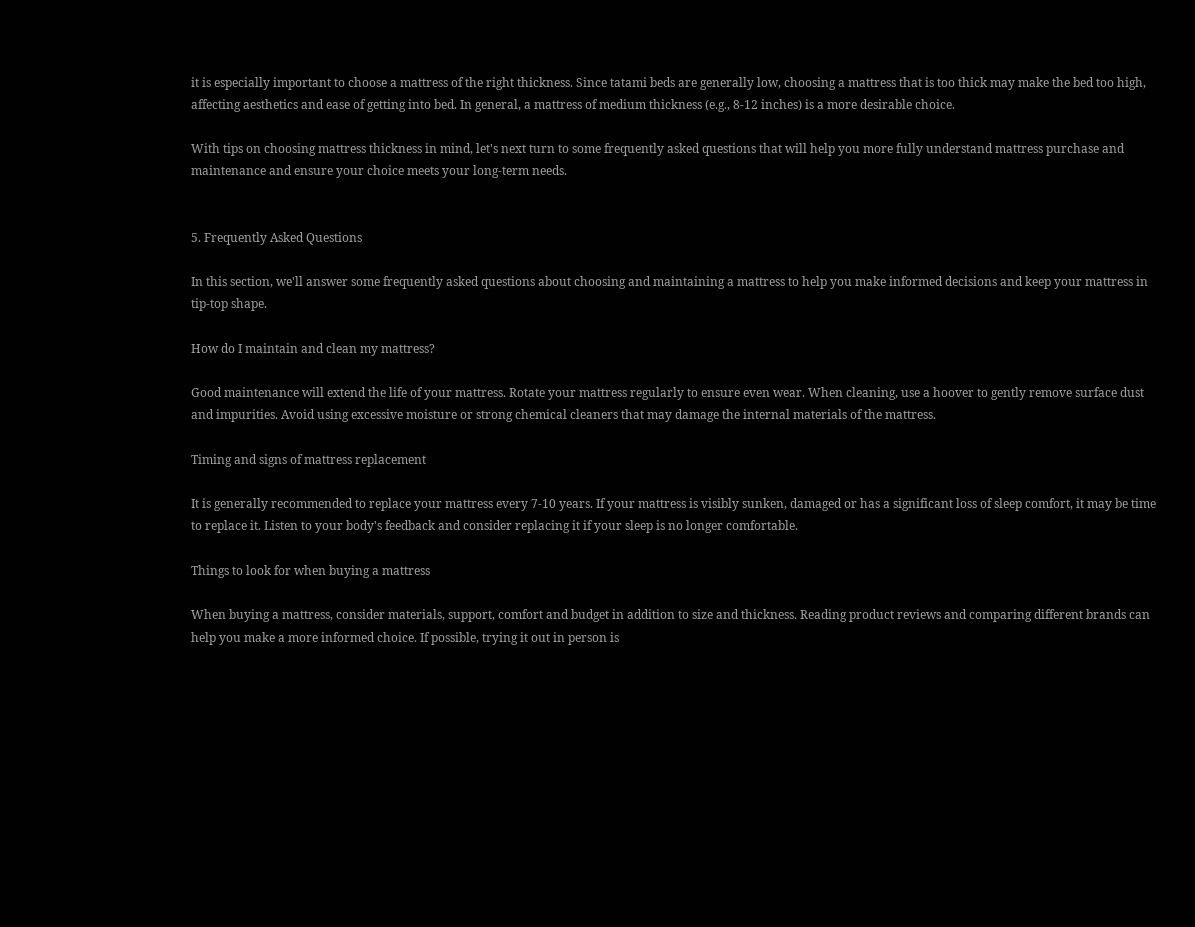it is especially important to choose a mattress of the right thickness. Since tatami beds are generally low, choosing a mattress that is too thick may make the bed too high, affecting aesthetics and ease of getting into bed. In general, a mattress of medium thickness (e.g., 8-12 inches) is a more desirable choice.

With tips on choosing mattress thickness in mind, let's next turn to some frequently asked questions that will help you more fully understand mattress purchase and maintenance and ensure your choice meets your long-term needs.


5. Frequently Asked Questions

In this section, we'll answer some frequently asked questions about choosing and maintaining a mattress to help you make informed decisions and keep your mattress in tip-top shape.

How do I maintain and clean my mattress?

Good maintenance will extend the life of your mattress. Rotate your mattress regularly to ensure even wear. When cleaning, use a hoover to gently remove surface dust and impurities. Avoid using excessive moisture or strong chemical cleaners that may damage the internal materials of the mattress.

Timing and signs of mattress replacement

It is generally recommended to replace your mattress every 7-10 years. If your mattress is visibly sunken, damaged or has a significant loss of sleep comfort, it may be time to replace it. Listen to your body's feedback and consider replacing it if your sleep is no longer comfortable.

Things to look for when buying a mattress

When buying a mattress, consider materials, support, comfort and budget in addition to size and thickness. Reading product reviews and comparing different brands can help you make a more informed choice. If possible, trying it out in person is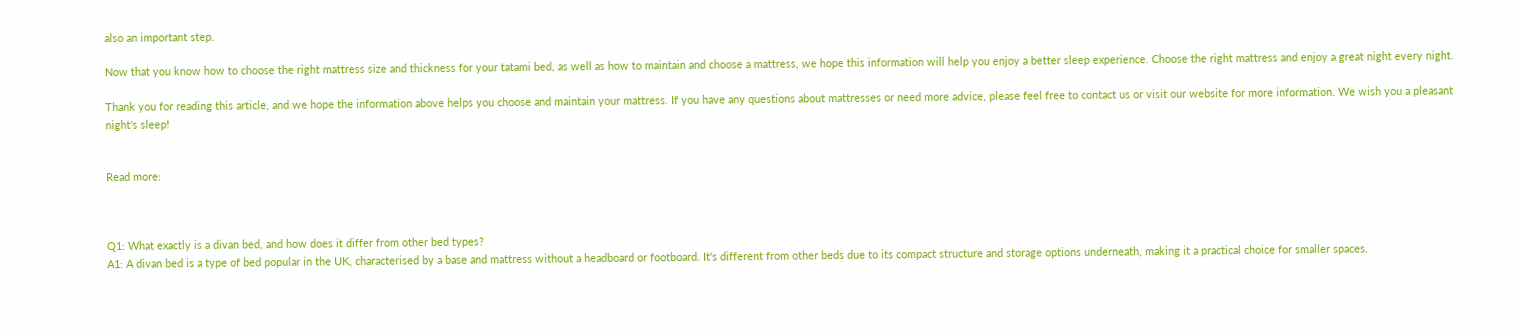also an important step.

Now that you know how to choose the right mattress size and thickness for your tatami bed, as well as how to maintain and choose a mattress, we hope this information will help you enjoy a better sleep experience. Choose the right mattress and enjoy a great night every night.

Thank you for reading this article, and we hope the information above helps you choose and maintain your mattress. If you have any questions about mattresses or need more advice, please feel free to contact us or visit our website for more information. We wish you a pleasant night's sleep!


Read more:



Q1: What exactly is a divan bed, and how does it differ from other bed types?
A1: A divan bed is a type of bed popular in the UK, characterised by a base and mattress without a headboard or footboard. It's different from other beds due to its compact structure and storage options underneath, making it a practical choice for smaller spaces.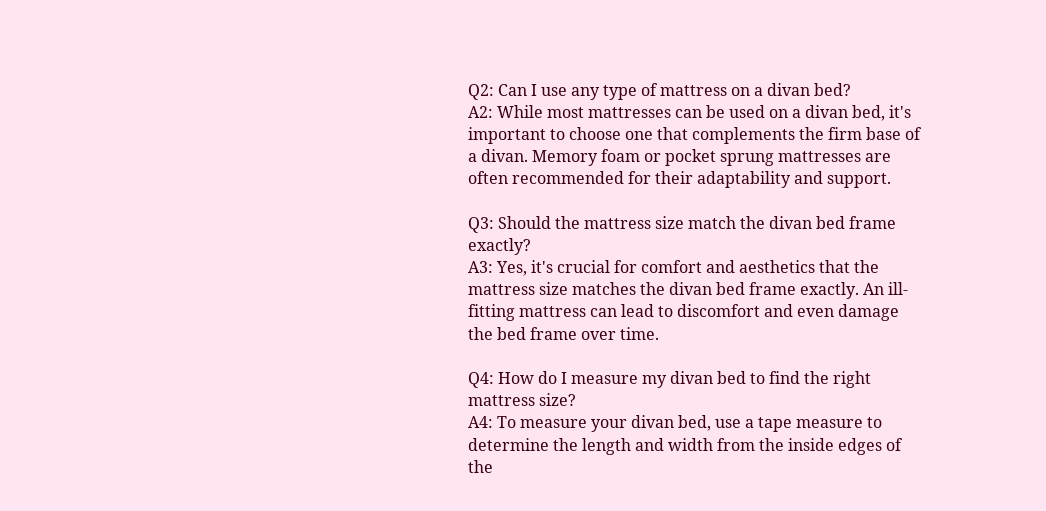Q2: Can I use any type of mattress on a divan bed?
A2: While most mattresses can be used on a divan bed, it's important to choose one that complements the firm base of a divan. Memory foam or pocket sprung mattresses are often recommended for their adaptability and support.

Q3: Should the mattress size match the divan bed frame exactly?
A3: Yes, it's crucial for comfort and aesthetics that the mattress size matches the divan bed frame exactly. An ill-fitting mattress can lead to discomfort and even damage the bed frame over time.

Q4: How do I measure my divan bed to find the right mattress size?
A4: To measure your divan bed, use a tape measure to determine the length and width from the inside edges of the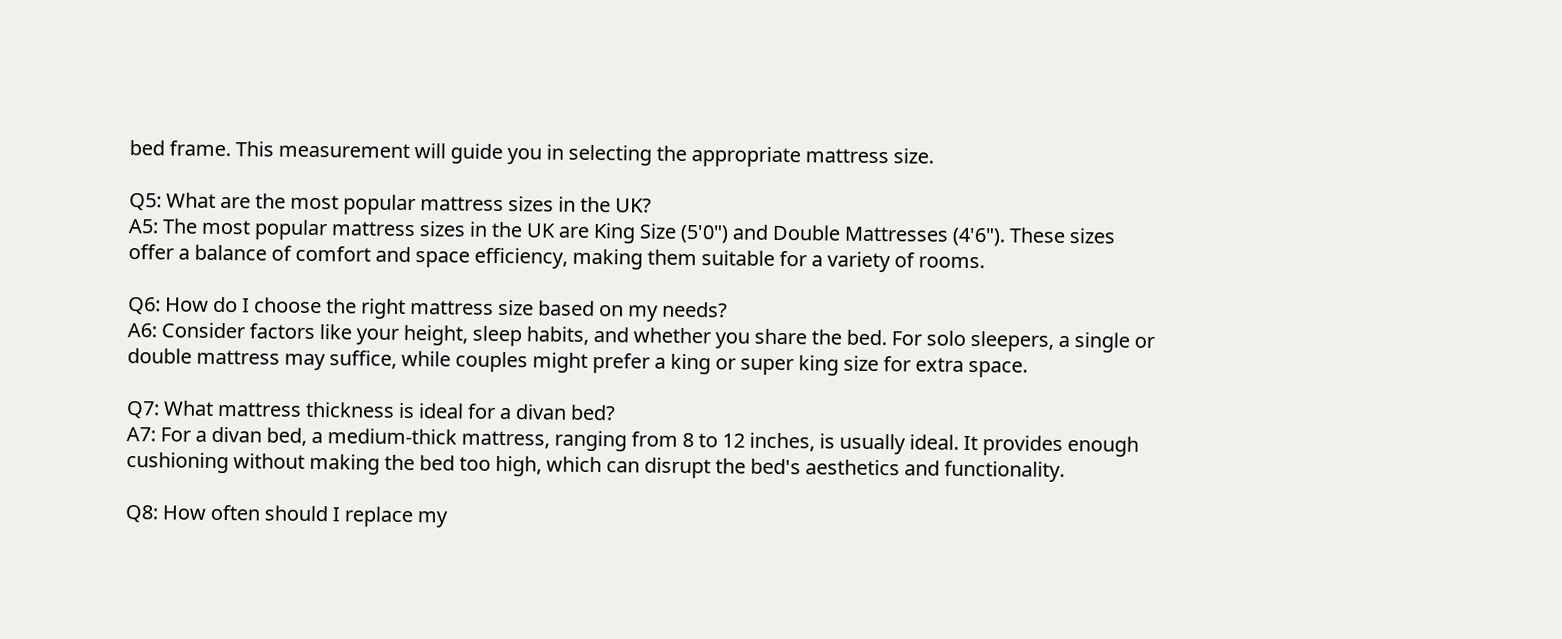bed frame. This measurement will guide you in selecting the appropriate mattress size.

Q5: What are the most popular mattress sizes in the UK?
A5: The most popular mattress sizes in the UK are King Size (5'0") and Double Mattresses (4'6"). These sizes offer a balance of comfort and space efficiency, making them suitable for a variety of rooms.

Q6: How do I choose the right mattress size based on my needs?
A6: Consider factors like your height, sleep habits, and whether you share the bed. For solo sleepers, a single or double mattress may suffice, while couples might prefer a king or super king size for extra space.

Q7: What mattress thickness is ideal for a divan bed?
A7: For a divan bed, a medium-thick mattress, ranging from 8 to 12 inches, is usually ideal. It provides enough cushioning without making the bed too high, which can disrupt the bed's aesthetics and functionality.

Q8: How often should I replace my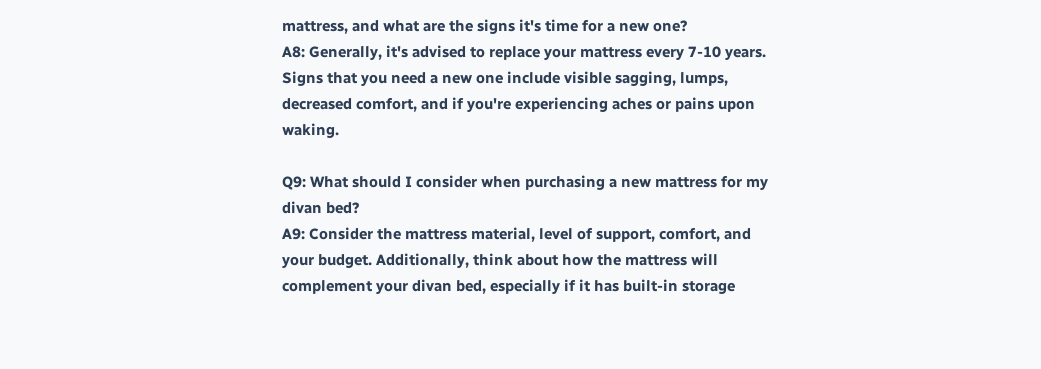mattress, and what are the signs it's time for a new one?
A8: Generally, it's advised to replace your mattress every 7-10 years. Signs that you need a new one include visible sagging, lumps, decreased comfort, and if you're experiencing aches or pains upon waking.

Q9: What should I consider when purchasing a new mattress for my divan bed?
A9: Consider the mattress material, level of support, comfort, and your budget. Additionally, think about how the mattress will complement your divan bed, especially if it has built-in storage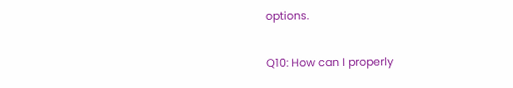options.

Q10: How can I properly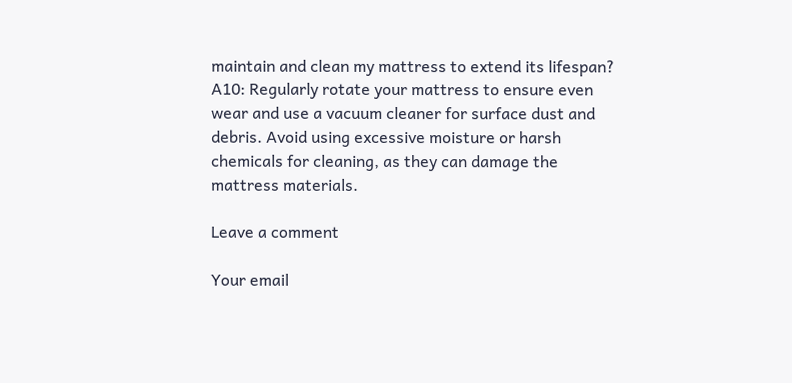maintain and clean my mattress to extend its lifespan?
A10: Regularly rotate your mattress to ensure even wear and use a vacuum cleaner for surface dust and debris. Avoid using excessive moisture or harsh chemicals for cleaning, as they can damage the mattress materials.

Leave a comment

Your email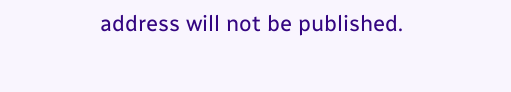address will not be published.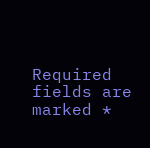Required fields are marked *